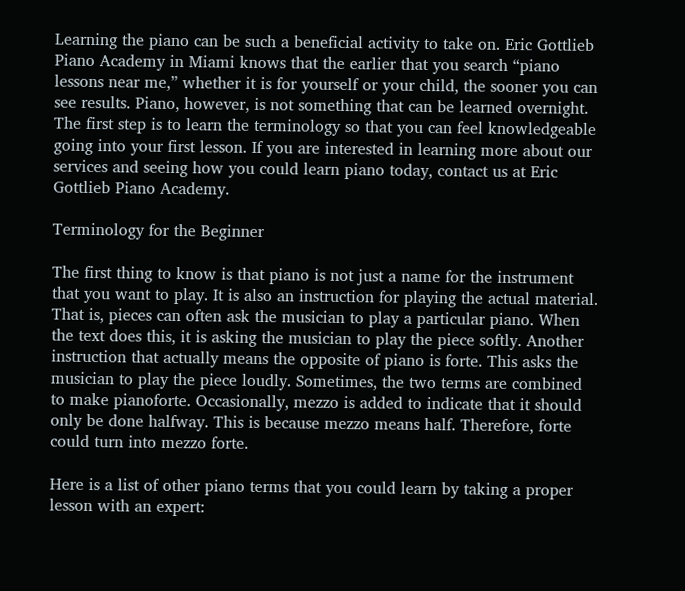Learning the piano can be such a beneficial activity to take on. Eric Gottlieb Piano Academy in Miami knows that the earlier that you search “piano lessons near me,” whether it is for yourself or your child, the sooner you can see results. Piano, however, is not something that can be learned overnight. The first step is to learn the terminology so that you can feel knowledgeable going into your first lesson. If you are interested in learning more about our services and seeing how you could learn piano today, contact us at Eric Gottlieb Piano Academy.

Terminology for the Beginner

The first thing to know is that piano is not just a name for the instrument that you want to play. It is also an instruction for playing the actual material. That is, pieces can often ask the musician to play a particular piano. When the text does this, it is asking the musician to play the piece softly. Another instruction that actually means the opposite of piano is forte. This asks the musician to play the piece loudly. Sometimes, the two terms are combined to make pianoforte. Occasionally, mezzo is added to indicate that it should only be done halfway. This is because mezzo means half. Therefore, forte could turn into mezzo forte.

Here is a list of other piano terms that you could learn by taking a proper lesson with an expert: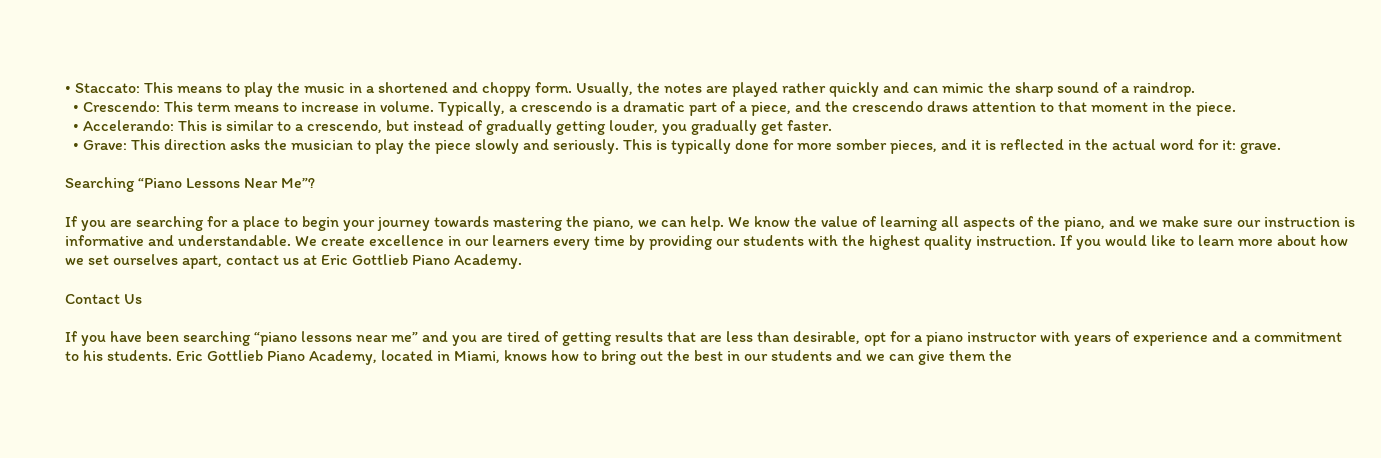• Staccato: This means to play the music in a shortened and choppy form. Usually, the notes are played rather quickly and can mimic the sharp sound of a raindrop.
  • Crescendo: This term means to increase in volume. Typically, a crescendo is a dramatic part of a piece, and the crescendo draws attention to that moment in the piece.
  • Accelerando: This is similar to a crescendo, but instead of gradually getting louder, you gradually get faster.
  • Grave: This direction asks the musician to play the piece slowly and seriously. This is typically done for more somber pieces, and it is reflected in the actual word for it: grave.

Searching “Piano Lessons Near Me”?

If you are searching for a place to begin your journey towards mastering the piano, we can help. We know the value of learning all aspects of the piano, and we make sure our instruction is informative and understandable. We create excellence in our learners every time by providing our students with the highest quality instruction. If you would like to learn more about how we set ourselves apart, contact us at Eric Gottlieb Piano Academy.

Contact Us

If you have been searching “piano lessons near me” and you are tired of getting results that are less than desirable, opt for a piano instructor with years of experience and a commitment to his students. Eric Gottlieb Piano Academy, located in Miami, knows how to bring out the best in our students and we can give them the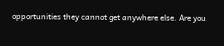opportunities they cannot get anywhere else. Are you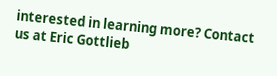interested in learning more? Contact us at Eric Gottlieb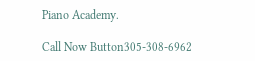Piano Academy.

Call Now Button305-308-6962